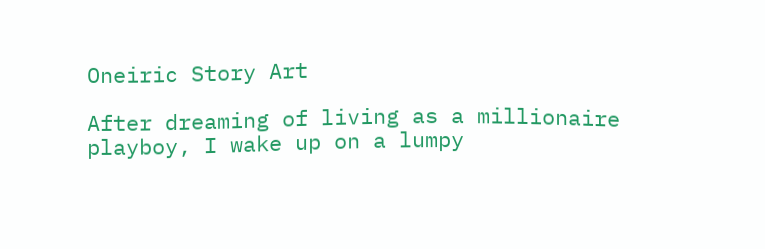Oneiric Story Art

After dreaming of living as a millionaire playboy, I wake up on a lumpy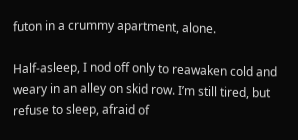futon in a crummy apartment, alone.

Half-asleep, I nod off only to reawaken cold and weary in an alley on skid row. I’m still tired, but refuse to sleep, afraid of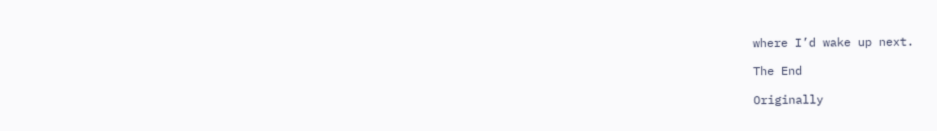where I’d wake up next.

The End

Originally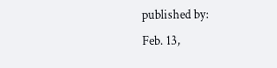published by:
Feb. 13,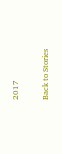2017

Back to Stories